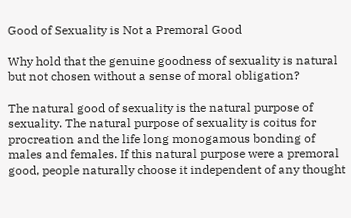Good of Sexuality is Not a Premoral Good

Why hold that the genuine goodness of sexuality is natural but not chosen without a sense of moral obligation?

The natural good of sexuality is the natural purpose of sexuality. The natural purpose of sexuality is coitus for procreation and the life long monogamous bonding of males and females. If this natural purpose were a premoral good, people naturally choose it independent of any thought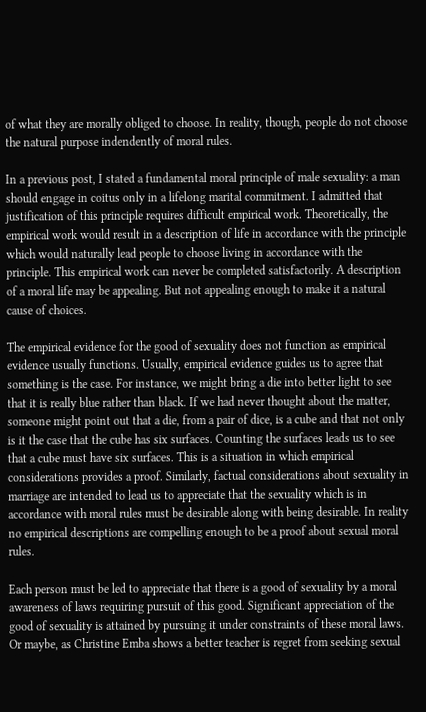of what they are morally obliged to choose. In reality, though, people do not choose the natural purpose indendently of moral rules.

In a previous post, I stated a fundamental moral principle of male sexuality: a man should engage in coitus only in a lifelong marital commitment. I admitted that justification of this principle requires difficult empirical work. Theoretically, the empirical work would result in a description of life in accordance with the principle which would naturally lead people to choose living in accordance with the principle. This empirical work can never be completed satisfactorily. A description of a moral life may be appealing. But not appealing enough to make it a natural cause of choices.

The empirical evidence for the good of sexuality does not function as empirical evidence usually functions. Usually, empirical evidence guides us to agree that something is the case. For instance, we might bring a die into better light to see that it is really blue rather than black. If we had never thought about the matter, someone might point out that a die, from a pair of dice, is a cube and that not only is it the case that the cube has six surfaces. Counting the surfaces leads us to see that a cube must have six surfaces. This is a situation in which empirical considerations provides a proof. Similarly, factual considerations about sexuality in marriage are intended to lead us to appreciate that the sexuality which is in accordance with moral rules must be desirable along with being desirable. In reality no empirical descriptions are compelling enough to be a proof about sexual moral rules.

Each person must be led to appreciate that there is a good of sexuality by a moral awareness of laws requiring pursuit of this good. Significant appreciation of the good of sexuality is attained by pursuing it under constraints of these moral laws. Or maybe, as Christine Emba shows a better teacher is regret from seeking sexual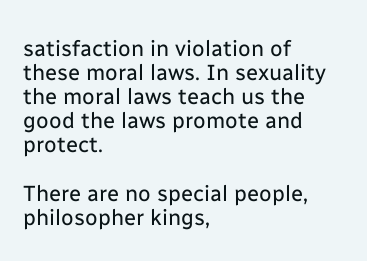satisfaction in violation of these moral laws. In sexuality the moral laws teach us the good the laws promote and protect.

There are no special people, philosopher kings,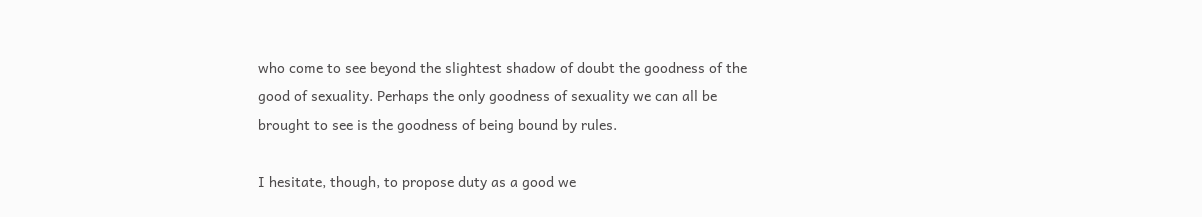who come to see beyond the slightest shadow of doubt the goodness of the good of sexuality. Perhaps the only goodness of sexuality we can all be brought to see is the goodness of being bound by rules.

I hesitate, though, to propose duty as a good we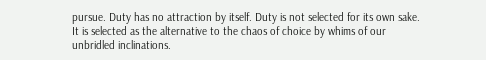pursue. Duty has no attraction by itself. Duty is not selected for its own sake. It is selected as the alternative to the chaos of choice by whims of our unbridled inclinations.